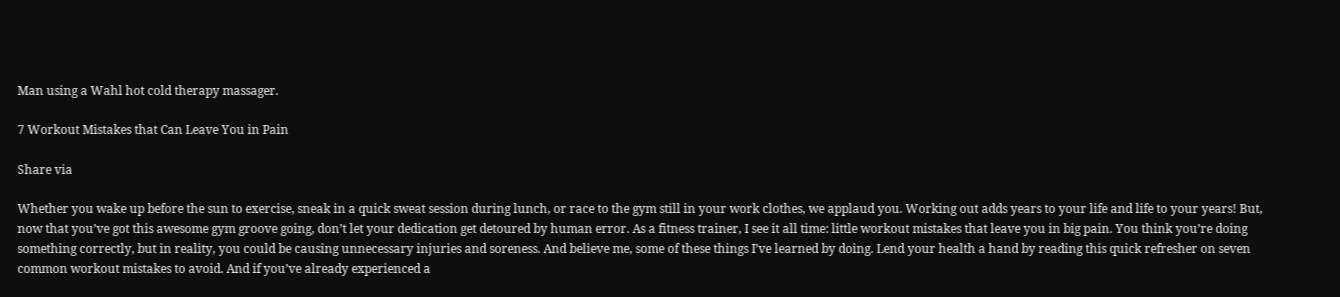Man using a Wahl hot cold therapy massager.

7 Workout Mistakes that Can Leave You in Pain

Share via

Whether you wake up before the sun to exercise, sneak in a quick sweat session during lunch, or race to the gym still in your work clothes, we applaud you. Working out adds years to your life and life to your years! But, now that you’ve got this awesome gym groove going, don’t let your dedication get detoured by human error. As a fitness trainer, I see it all time: little workout mistakes that leave you in big pain. You think you’re doing something correctly, but in reality, you could be causing unnecessary injuries and soreness. And believe me, some of these things I’ve learned by doing. Lend your health a hand by reading this quick refresher on seven common workout mistakes to avoid. And if you’ve already experienced a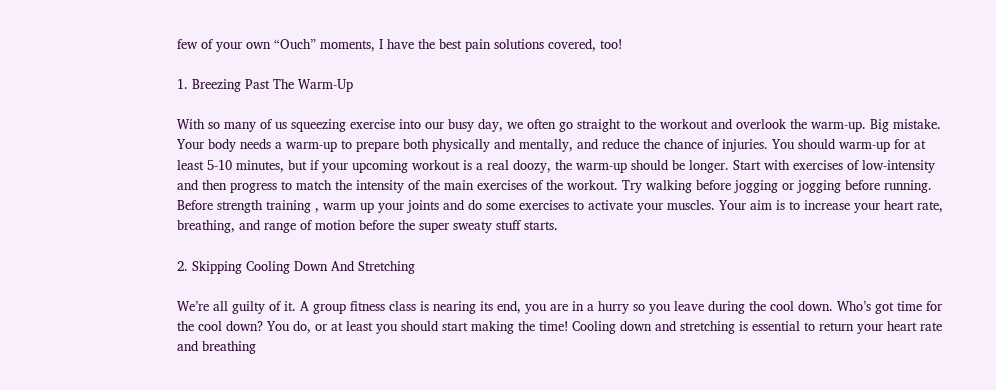few of your own “Ouch” moments, I have the best pain solutions covered, too!

1. Breezing Past The Warm-Up

With so many of us squeezing exercise into our busy day, we often go straight to the workout and overlook the warm-up. Big mistake. Your body needs a warm-up to prepare both physically and mentally, and reduce the chance of injuries. You should warm-up for at least 5-10 minutes, but if your upcoming workout is a real doozy, the warm-up should be longer. Start with exercises of low-intensity and then progress to match the intensity of the main exercises of the workout. Try walking before jogging or jogging before running. Before strength training , warm up your joints and do some exercises to activate your muscles. Your aim is to increase your heart rate, breathing, and range of motion before the super sweaty stuff starts.

2. Skipping Cooling Down And Stretching

We’re all guilty of it. A group fitness class is nearing its end, you are in a hurry so you leave during the cool down. Who’s got time for the cool down? You do, or at least you should start making the time! Cooling down and stretching is essential to return your heart rate and breathing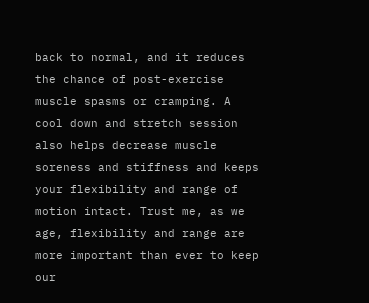back to normal, and it reduces the chance of post-exercise muscle spasms or cramping. A cool down and stretch session also helps decrease muscle soreness and stiffness and keeps your flexibility and range of motion intact. Trust me, as we age, flexibility and range are more important than ever to keep our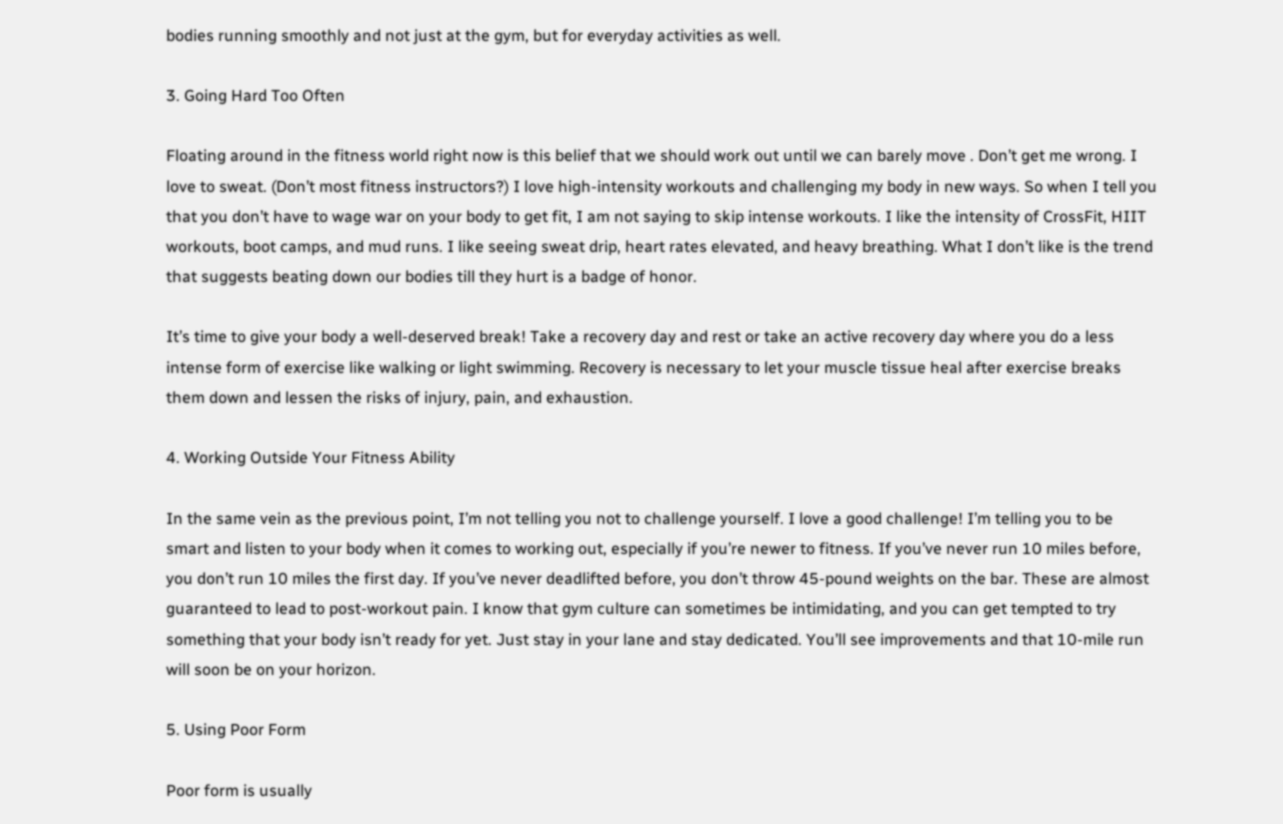bodies running smoothly and not just at the gym, but for everyday activities as well.

3. Going Hard Too Often

Floating around in the fitness world right now is this belief that we should work out until we can barely move . Don’t get me wrong. I love to sweat. (Don’t most fitness instructors?) I love high-intensity workouts and challenging my body in new ways. So when I tell you that you don’t have to wage war on your body to get fit, I am not saying to skip intense workouts. I like the intensity of CrossFit, HIIT workouts, boot camps, and mud runs. I like seeing sweat drip, heart rates elevated, and heavy breathing. What I don’t like is the trend that suggests beating down our bodies till they hurt is a badge of honor.

It’s time to give your body a well-deserved break! Take a recovery day and rest or take an active recovery day where you do a less intense form of exercise like walking or light swimming. Recovery is necessary to let your muscle tissue heal after exercise breaks them down and lessen the risks of injury, pain, and exhaustion.

4. Working Outside Your Fitness Ability

In the same vein as the previous point, I’m not telling you not to challenge yourself. I love a good challenge! I’m telling you to be smart and listen to your body when it comes to working out, especially if you’re newer to fitness. If you’ve never run 10 miles before, you don’t run 10 miles the first day. If you’ve never deadlifted before, you don’t throw 45-pound weights on the bar. These are almost guaranteed to lead to post-workout pain. I know that gym culture can sometimes be intimidating, and you can get tempted to try something that your body isn’t ready for yet. Just stay in your lane and stay dedicated. You’ll see improvements and that 10-mile run will soon be on your horizon.

5. Using Poor Form

Poor form is usually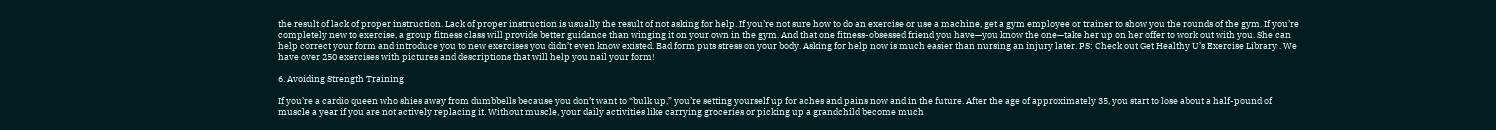the result of lack of proper instruction. Lack of proper instruction is usually the result of not asking for help. If you’re not sure how to do an exercise or use a machine, get a gym employee or trainer to show you the rounds of the gym. If you’re completely new to exercise, a group fitness class will provide better guidance than winging it on your own in the gym. And that one fitness-obsessed friend you have—you know the one—take her up on her offer to work out with you. She can help correct your form and introduce you to new exercises you didn’t even know existed. Bad form puts stress on your body. Asking for help now is much easier than nursing an injury later. PS: Check out Get Healthy U’s Exercise Library . We have over 250 exercises with pictures and descriptions that will help you nail your form!

6. Avoiding Strength Training

If you’re a cardio queen who shies away from dumbbells because you don’t want to “bulk up,” you’re setting yourself up for aches and pains now and in the future. After the age of approximately 35, you start to lose about a half-pound of muscle a year if you are not actively replacing it. Without muscle, your daily activities like carrying groceries or picking up a grandchild become much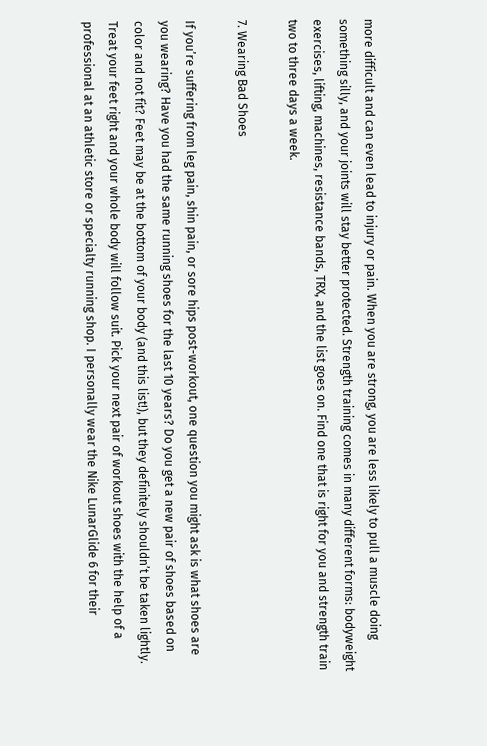more difficult and can even lead to injury or pain. When you are strong, you are less likely to pull a muscle doing something silly, and your joints will stay better protected. Strength training comes in many different forms: bodyweight exercises, lifting, machines, resistance bands, TRX, and the list goes on. Find one that is right for you and strength train two to three days a week.

7. Wearing Bad Shoes

If you’re suffering from leg pain, shin pain, or sore hips post-workout, one question you might ask is what shoes are you wearing? Have you had the same running shoes for the last 10 years? Do you get a new pair of shoes based on color and not fit? Feet may be at the bottom of your body (and this list!), but they definitely shouldn’t be taken lightly. Treat your feet right and your whole body will follow suit. Pick your next pair of workout shoes with the help of a professional at an athletic store or specialty running shop. I personally wear the Nike LunarGlide 6 for their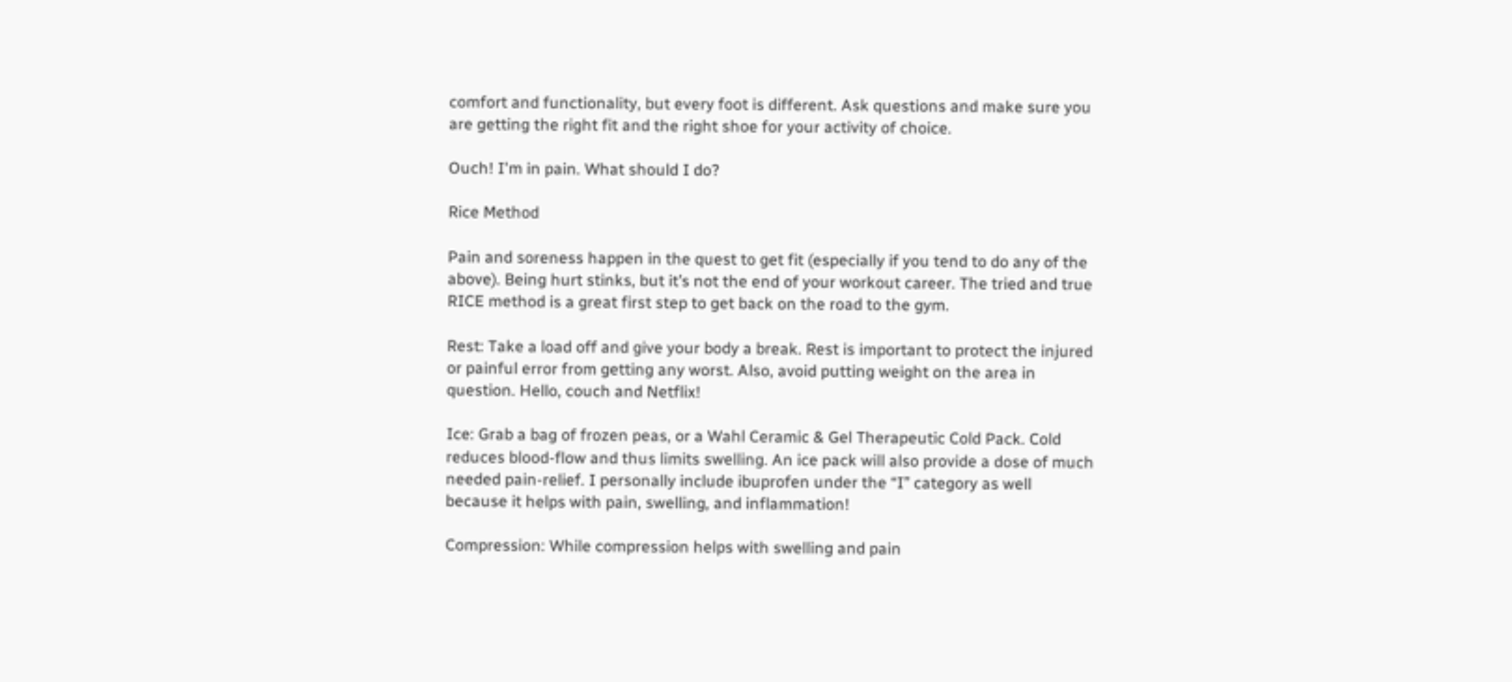comfort and functionality, but every foot is different. Ask questions and make sure you are getting the right fit and the right shoe for your activity of choice.

Ouch! I'm in pain. What should I do?

Rice Method

Pain and soreness happen in the quest to get fit (especially if you tend to do any of the above). Being hurt stinks, but it’s not the end of your workout career. The tried and true RICE method is a great first step to get back on the road to the gym.

Rest: Take a load off and give your body a break. Rest is important to protect the injured or painful error from getting any worst. Also, avoid putting weight on the area in question. Hello, couch and Netflix!

Ice: Grab a bag of frozen peas, or a Wahl Ceramic & Gel Therapeutic Cold Pack. Cold reduces blood-flow and thus limits swelling. An ice pack will also provide a dose of much needed pain-relief. I personally include ibuprofen under the “I” category as well because it helps with pain, swelling, and inflammation!

Compression: While compression helps with swelling and pain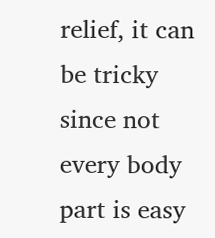relief, it can be tricky since not every body part is easy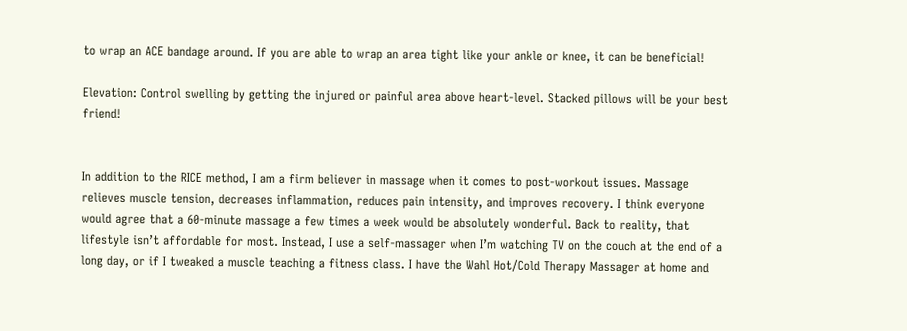to wrap an ACE bandage around. If you are able to wrap an area tight like your ankle or knee, it can be beneficial!

Elevation: Control swelling by getting the injured or painful area above heart-level. Stacked pillows will be your best friend!


In addition to the RICE method, I am a firm believer in massage when it comes to post-workout issues. Massage relieves muscle tension, decreases inflammation, reduces pain intensity, and improves recovery. I think everyone would agree that a 60-minute massage a few times a week would be absolutely wonderful. Back to reality, that lifestyle isn’t affordable for most. Instead, I use a self-massager when I’m watching TV on the couch at the end of a long day, or if I tweaked a muscle teaching a fitness class. I have the Wahl Hot/Cold Therapy Massager at home and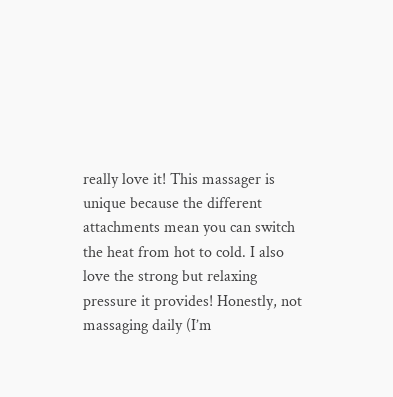really love it! This massager is unique because the different attachments mean you can switch the heat from hot to cold. I also love the strong but relaxing pressure it provides! Honestly, not massaging daily (I’m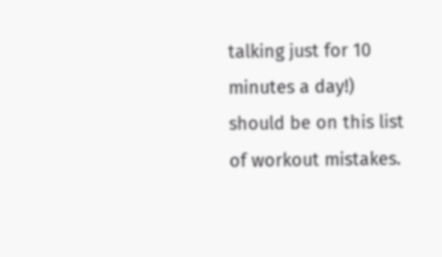talking just for 10 minutes a day!) should be on this list of workout mistakes.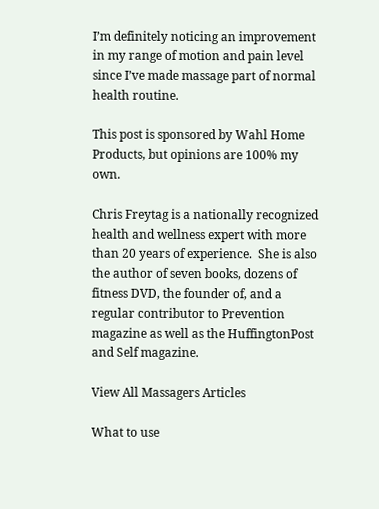I’m definitely noticing an improvement in my range of motion and pain level since I’ve made massage part of normal health routine.

This post is sponsored by Wahl Home Products, but opinions are 100% my own.

Chris Freytag is a nationally recognized health and wellness expert with more than 20 years of experience.  She is also the author of seven books, dozens of fitness DVD, the founder of, and a regular contributor to Prevention magazine as well as the HuffingtonPost and Self magazine.

View All Massagers Articles

What to use